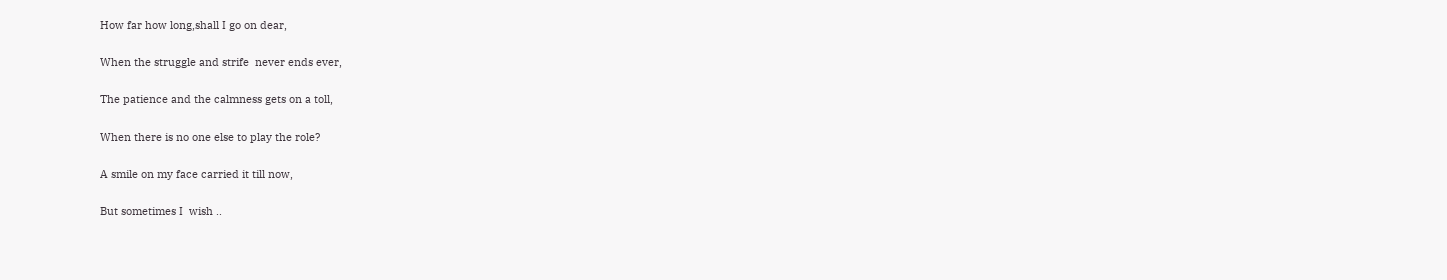How far how long,shall I go on dear,

When the struggle and strife  never ends ever,

The patience and the calmness gets on a toll,

When there is no one else to play the role?

A smile on my face carried it till now,

But sometimes I  wish ..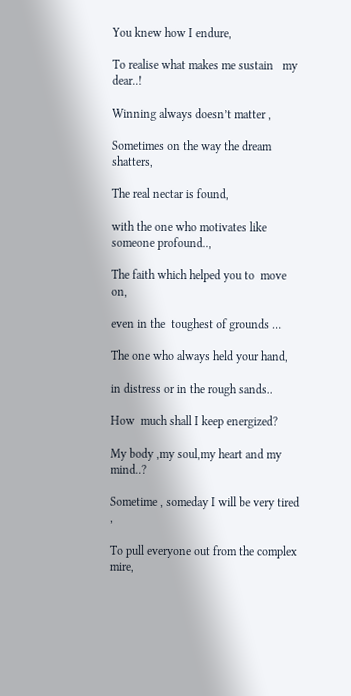You knew how I endure,

To realise what makes me sustain   my  dear..!

Winning always doesn’t matter ,

Sometimes on the way the dream shatters,

The real nectar is found,

with the one who motivates like  someone profound..,

The faith which helped you to  move on,

even in the  toughest of grounds …

The one who always held your hand,

in distress or in the rough sands..

How  much shall I keep energized?

My body ,my soul,my heart and my mind..?

Sometime , someday I will be very tired ,

To pull everyone out from the complex  mire,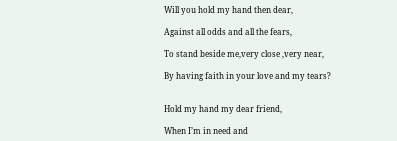Will you hold my hand then dear,

Against all odds and all the fears,

To stand beside me,very close ,very near,

By having faith in your love and my tears?


Hold my hand my dear friend,

When I’m in need and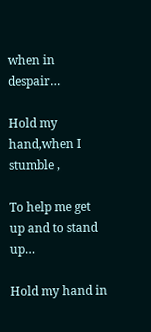when in despair…

Hold my hand,when I stumble ,

To help me get up and to stand up…

Hold my hand in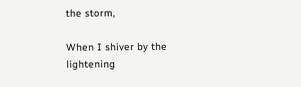the storm,

When I shiver by the lightening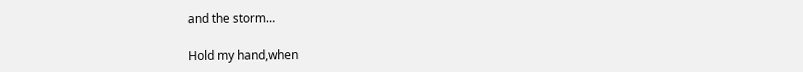and the storm…

Hold my hand,when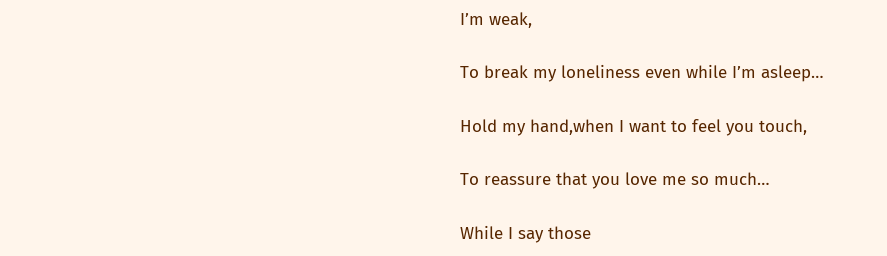I’m weak,

To break my loneliness even while I’m asleep…

Hold my hand,when I want to feel you touch,

To reassure that you love me so much…

While I say those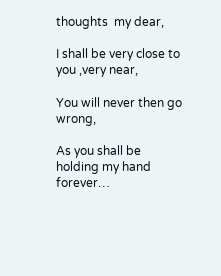thoughts  my dear,

I shall be very close to you ,very near,

You will never then go wrong,

As you shall be holding my hand forever…